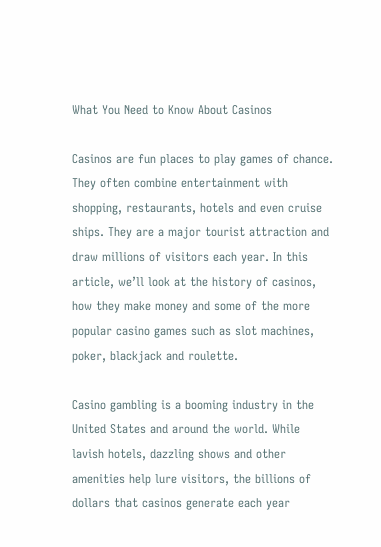What You Need to Know About Casinos

Casinos are fun places to play games of chance. They often combine entertainment with shopping, restaurants, hotels and even cruise ships. They are a major tourist attraction and draw millions of visitors each year. In this article, we’ll look at the history of casinos, how they make money and some of the more popular casino games such as slot machines, poker, blackjack and roulette.

Casino gambling is a booming industry in the United States and around the world. While lavish hotels, dazzling shows and other amenities help lure visitors, the billions of dollars that casinos generate each year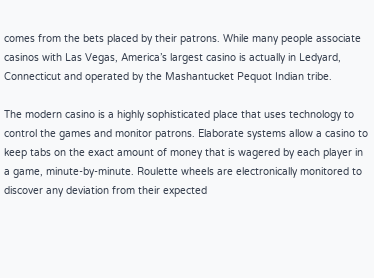comes from the bets placed by their patrons. While many people associate casinos with Las Vegas, America’s largest casino is actually in Ledyard, Connecticut and operated by the Mashantucket Pequot Indian tribe.

The modern casino is a highly sophisticated place that uses technology to control the games and monitor patrons. Elaborate systems allow a casino to keep tabs on the exact amount of money that is wagered by each player in a game, minute-by-minute. Roulette wheels are electronically monitored to discover any deviation from their expected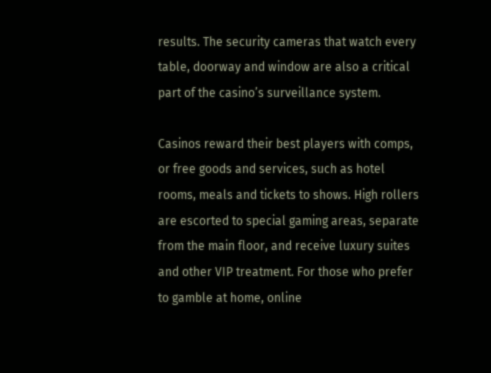results. The security cameras that watch every table, doorway and window are also a critical part of the casino’s surveillance system.

Casinos reward their best players with comps, or free goods and services, such as hotel rooms, meals and tickets to shows. High rollers are escorted to special gaming areas, separate from the main floor, and receive luxury suites and other VIP treatment. For those who prefer to gamble at home, online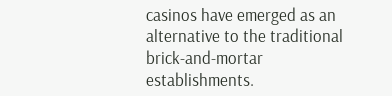casinos have emerged as an alternative to the traditional brick-and-mortar establishments.